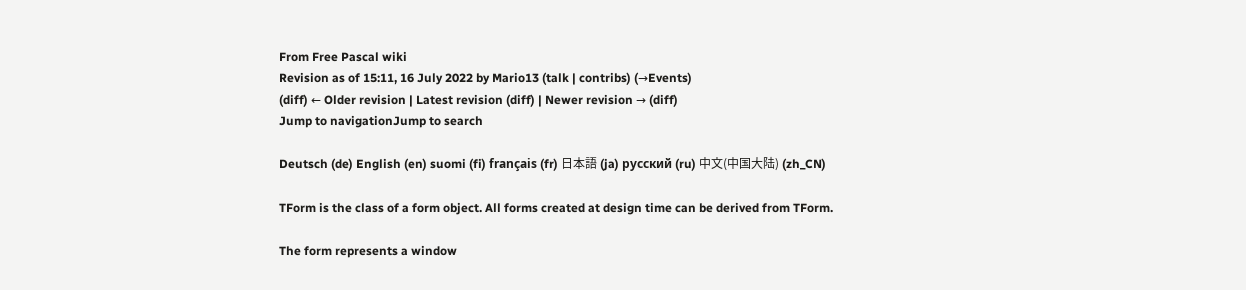From Free Pascal wiki
Revision as of 15:11, 16 July 2022 by Mario13 (talk | contribs) (→Events)
(diff) ← Older revision | Latest revision (diff) | Newer revision → (diff)
Jump to navigationJump to search

Deutsch (de) English (en) suomi (fi) français (fr) 日本語 (ja) русский (ru) 中文(中国大陆) (zh_CN)

TForm is the class of a form object. All forms created at design time can be derived from TForm.

The form represents a window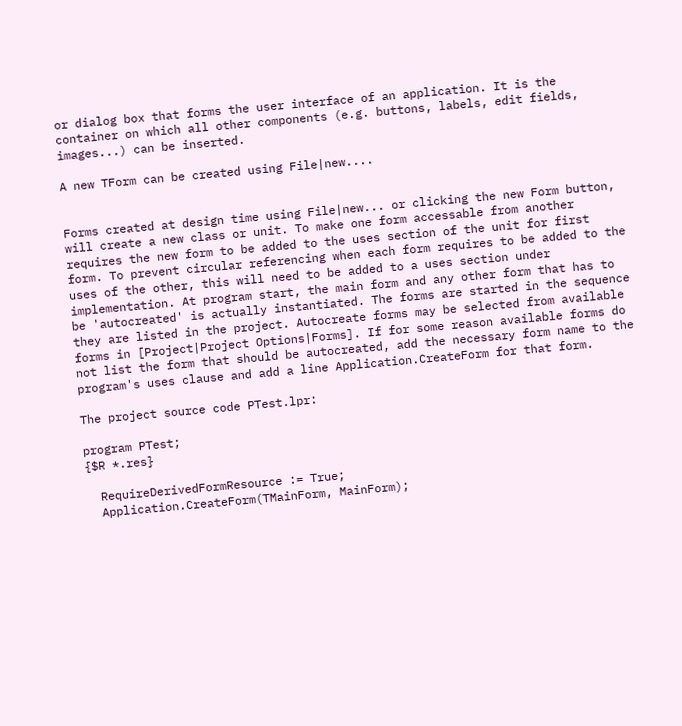or dialog box that forms the user interface of an application. It is the container on which all other components (e.g. buttons, labels, edit fields, images...) can be inserted.

A new TForm can be created using File|new....


Forms created at design time using File|new... or clicking the new Form button, will create a new class or unit. To make one form accessable from another requires the new form to be added to the uses section of the unit for first form. To prevent circular referencing when each form requires to be added to the uses of the other, this will need to be added to a uses section under implementation. At program start, the main form and any other form that has to be 'autocreated' is actually instantiated. The forms are started in the sequence they are listed in the project. Autocreate forms may be selected from available forms in [Project|Project Options|Forms]. If for some reason available forms do not list the form that should be autocreated, add the necessary form name to the program's uses clause and add a line Application.CreateForm for that form.

The project source code PTest.lpr:

program PTest;
{$R *.res}

  RequireDerivedFormResource := True;
  Application.CreateForm(TMainForm, MainForm);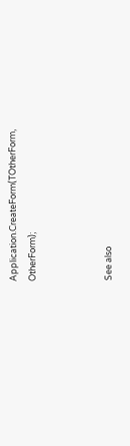Application.CreateForm(TOtherForm, OtherForm);



See also